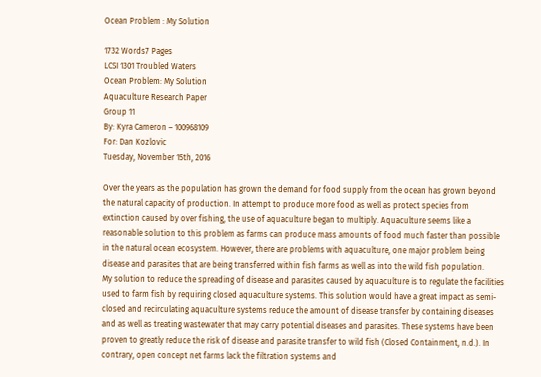Ocean Problem : My Solution

1732 Words7 Pages
LCSI 1301 Troubled Waters
Ocean Problem: My Solution
Aquaculture Research Paper
Group 11
By: Kyra Cameron – 100968109
For: Dan Kozlovic
Tuesday, November 15th, 2016

Over the years as the population has grown the demand for food supply from the ocean has grown beyond the natural capacity of production. In attempt to produce more food as well as protect species from extinction caused by over fishing, the use of aquaculture began to multiply. Aquaculture seems like a reasonable solution to this problem as farms can produce mass amounts of food much faster than possible in the natural ocean ecosystem. However, there are problems with aquaculture, one major problem being disease and parasites that are being transferred within fish farms as well as into the wild fish population.
My solution to reduce the spreading of disease and parasites caused by aquaculture is to regulate the facilities used to farm fish by requiring closed aquaculture systems. This solution would have a great impact as semi-closed and recirculating aquaculture systems reduce the amount of disease transfer by containing diseases and as well as treating wastewater that may carry potential diseases and parasites. These systems have been proven to greatly reduce the risk of disease and parasite transfer to wild fish (Closed Containment, n.d.). In contrary, open concept net farms lack the filtration systems and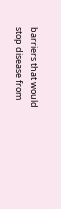barriers that would stop disease from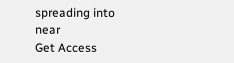spreading into near
Get Access